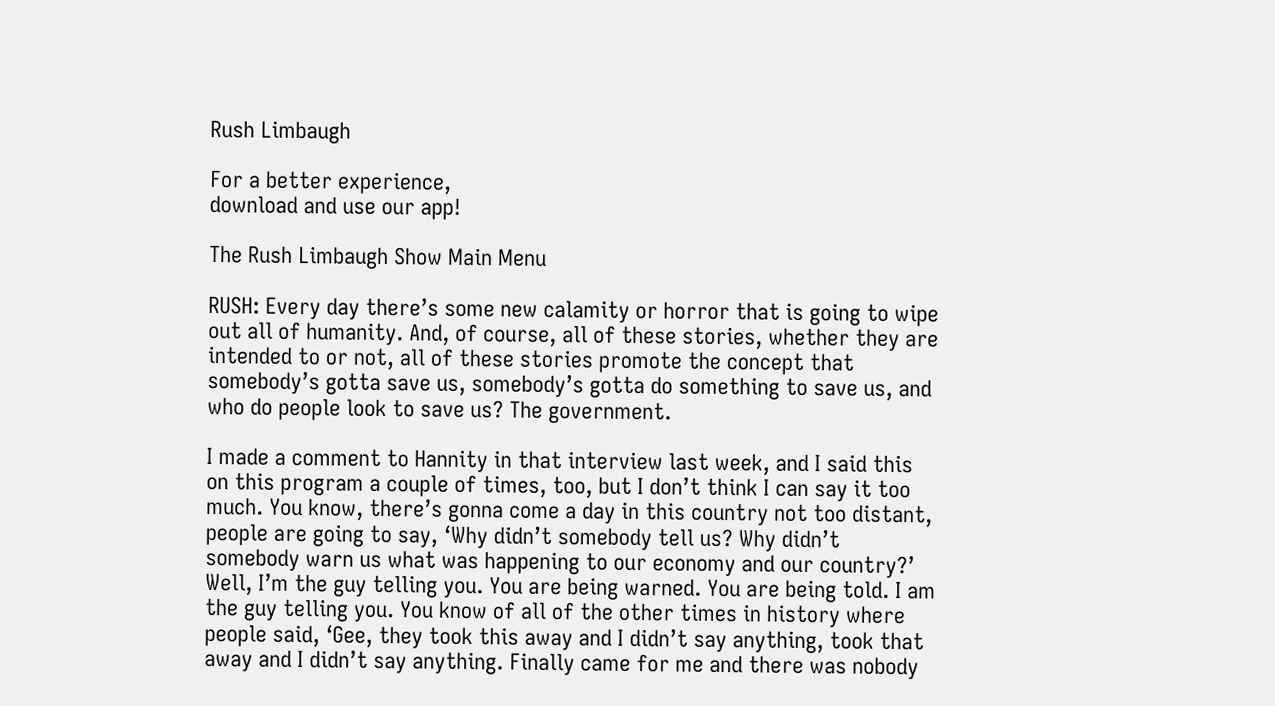Rush Limbaugh

For a better experience,
download and use our app!

The Rush Limbaugh Show Main Menu

RUSH: Every day there’s some new calamity or horror that is going to wipe out all of humanity. And, of course, all of these stories, whether they are intended to or not, all of these stories promote the concept that somebody’s gotta save us, somebody’s gotta do something to save us, and who do people look to save us? The government.

I made a comment to Hannity in that interview last week, and I said this on this program a couple of times, too, but I don’t think I can say it too much. You know, there’s gonna come a day in this country not too distant, people are going to say, ‘Why didn’t somebody tell us? Why didn’t somebody warn us what was happening to our economy and our country?’ Well, I’m the guy telling you. You are being warned. You are being told. I am the guy telling you. You know of all of the other times in history where people said, ‘Gee, they took this away and I didn’t say anything, took that away and I didn’t say anything. Finally came for me and there was nobody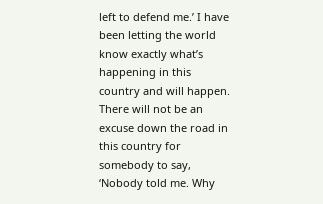left to defend me.’ I have been letting the world know exactly what’s happening in this country and will happen. There will not be an excuse down the road in this country for somebody to say, ‘Nobody told me. Why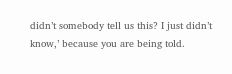didn’t somebody tell us this? I just didn’t know,’ because you are being told.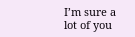I’m sure a lot of you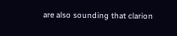are also sounding that clarion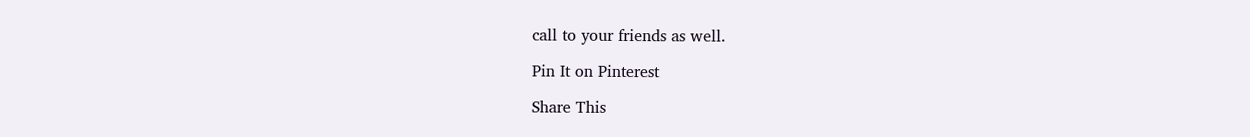call to your friends as well.

Pin It on Pinterest

Share This